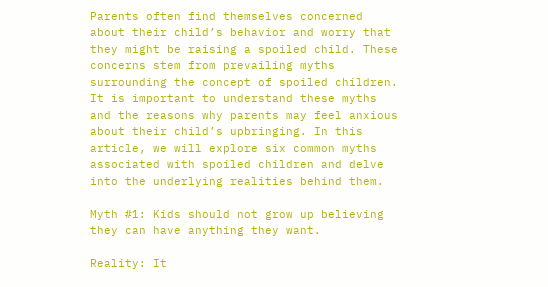Parents often find themselves concerned about their child’s behavior and worry that they might be raising a spoiled child. These concerns stem from prevailing myths surrounding the concept of spoiled children. It is important to understand these myths and the reasons why parents may feel anxious about their child’s upbringing. In this article, we will explore six common myths associated with spoiled children and delve into the underlying realities behind them.

Myth #1: Kids should not grow up believing they can have anything they want.

Reality: It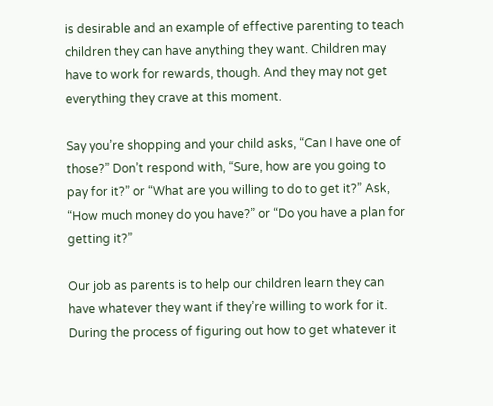is desirable and an example of effective parenting to teach children they can have anything they want. Children may have to work for rewards, though. And they may not get everything they crave at this moment.

Say you’re shopping and your child asks, “Can I have one of those?” Don’t respond with, “Sure, how are you going to pay for it?” or “What are you willing to do to get it?” Ask, “How much money do you have?” or “Do you have a plan for getting it?”

Our job as parents is to help our children learn they can have whatever they want if they’re willing to work for it. During the process of figuring out how to get whatever it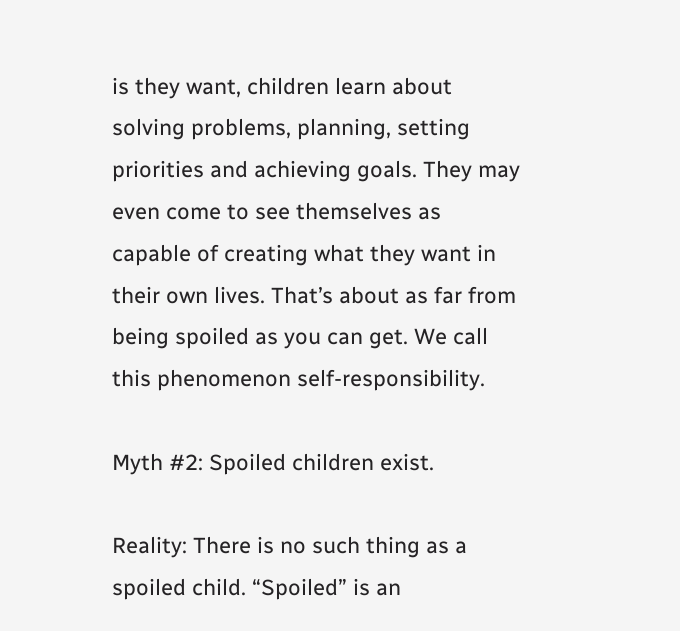is they want, children learn about solving problems, planning, setting priorities and achieving goals. They may even come to see themselves as capable of creating what they want in their own lives. That’s about as far from being spoiled as you can get. We call this phenomenon self-responsibility.

Myth #2: Spoiled children exist.

Reality: There is no such thing as a spoiled child. “Spoiled” is an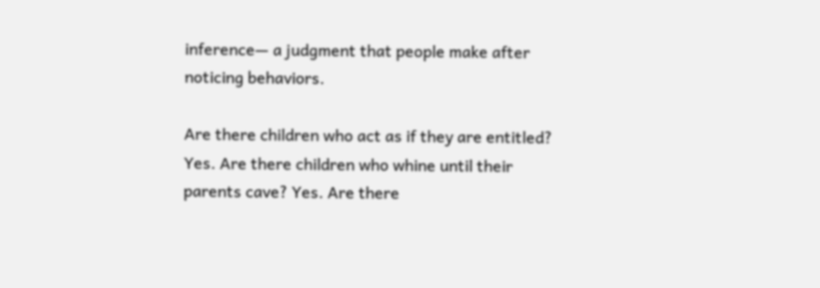inference— a judgment that people make after noticing behaviors.

Are there children who act as if they are entitled? Yes. Are there children who whine until their parents cave? Yes. Are there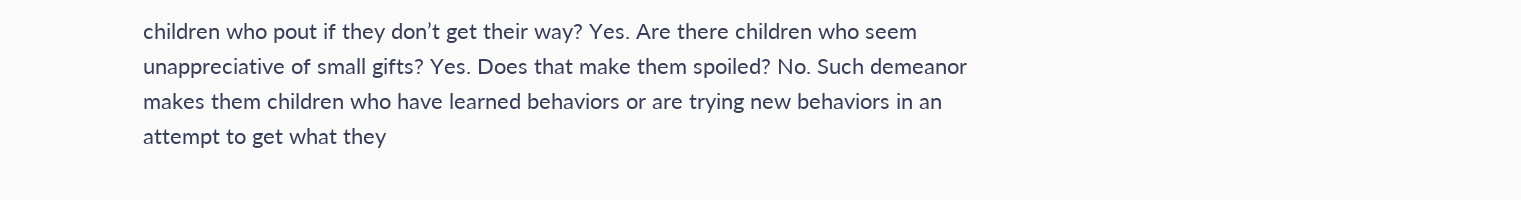children who pout if they don’t get their way? Yes. Are there children who seem unappreciative of small gifts? Yes. Does that make them spoiled? No. Such demeanor makes them children who have learned behaviors or are trying new behaviors in an attempt to get what they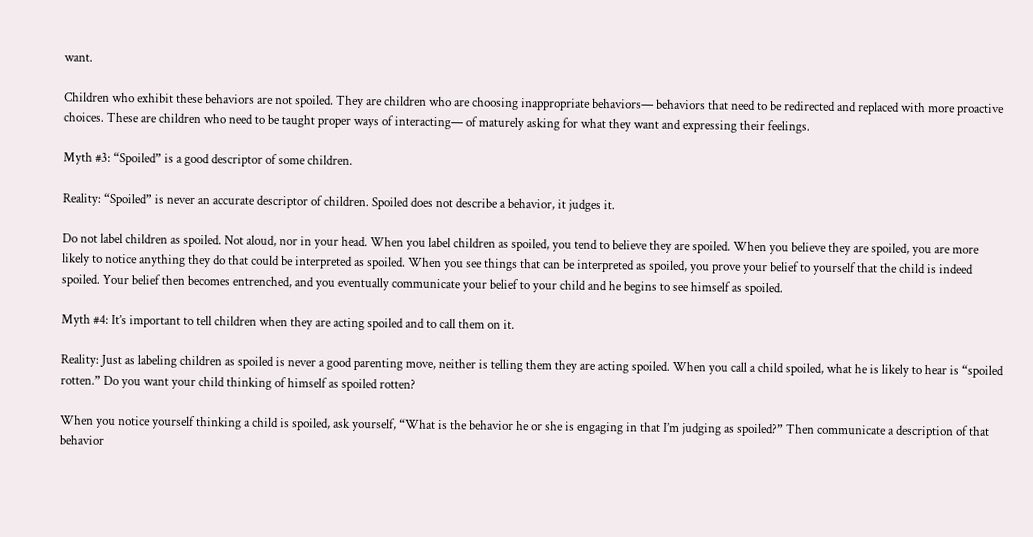want.

Children who exhibit these behaviors are not spoiled. They are children who are choosing inappropriate behaviors— behaviors that need to be redirected and replaced with more proactive choices. These are children who need to be taught proper ways of interacting— of maturely asking for what they want and expressing their feelings.

Myth #3: “Spoiled” is a good descriptor of some children.

Reality: “Spoiled” is never an accurate descriptor of children. Spoiled does not describe a behavior, it judges it.

Do not label children as spoiled. Not aloud, nor in your head. When you label children as spoiled, you tend to believe they are spoiled. When you believe they are spoiled, you are more likely to notice anything they do that could be interpreted as spoiled. When you see things that can be interpreted as spoiled, you prove your belief to yourself that the child is indeed spoiled. Your belief then becomes entrenched, and you eventually communicate your belief to your child and he begins to see himself as spoiled.

Myth #4: It’s important to tell children when they are acting spoiled and to call them on it.

Reality: Just as labeling children as spoiled is never a good parenting move, neither is telling them they are acting spoiled. When you call a child spoiled, what he is likely to hear is “spoiled rotten.” Do you want your child thinking of himself as spoiled rotten?

When you notice yourself thinking a child is spoiled, ask yourself, “What is the behavior he or she is engaging in that I’m judging as spoiled?” Then communicate a description of that behavior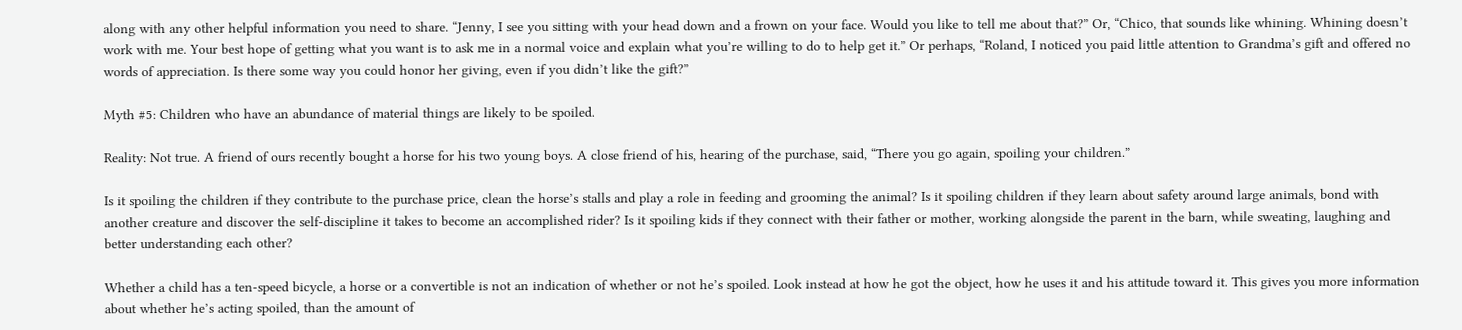along with any other helpful information you need to share. “Jenny, I see you sitting with your head down and a frown on your face. Would you like to tell me about that?” Or, “Chico, that sounds like whining. Whining doesn’t work with me. Your best hope of getting what you want is to ask me in a normal voice and explain what you’re willing to do to help get it.” Or perhaps, “Roland, I noticed you paid little attention to Grandma’s gift and offered no words of appreciation. Is there some way you could honor her giving, even if you didn’t like the gift?”

Myth #5: Children who have an abundance of material things are likely to be spoiled.

Reality: Not true. A friend of ours recently bought a horse for his two young boys. A close friend of his, hearing of the purchase, said, “There you go again, spoiling your children.”

Is it spoiling the children if they contribute to the purchase price, clean the horse’s stalls and play a role in feeding and grooming the animal? Is it spoiling children if they learn about safety around large animals, bond with another creature and discover the self-discipline it takes to become an accomplished rider? Is it spoiling kids if they connect with their father or mother, working alongside the parent in the barn, while sweating, laughing and better understanding each other?

Whether a child has a ten-speed bicycle, a horse or a convertible is not an indication of whether or not he’s spoiled. Look instead at how he got the object, how he uses it and his attitude toward it. This gives you more information about whether he’s acting spoiled, than the amount of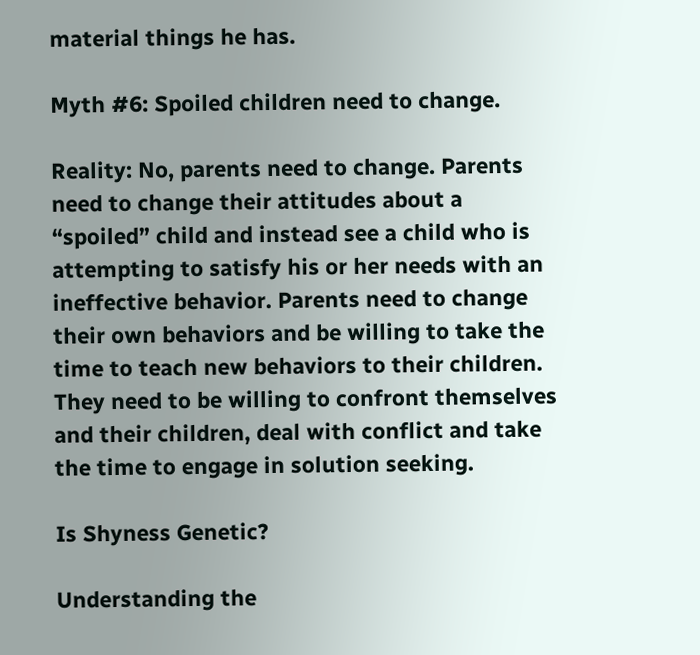material things he has.

Myth #6: Spoiled children need to change.

Reality: No, parents need to change. Parents need to change their attitudes about a “spoiled” child and instead see a child who is attempting to satisfy his or her needs with an ineffective behavior. Parents need to change their own behaviors and be willing to take the time to teach new behaviors to their children. They need to be willing to confront themselves and their children, deal with conflict and take the time to engage in solution seeking.

Is Shyness Genetic?

Understanding the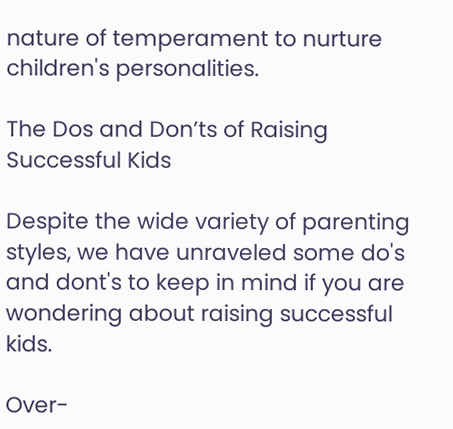nature of temperament to nurture children's personalities.

The Dos and Don’ts of Raising Successful Kids

Despite the wide variety of parenting styles, we have unraveled some do's and dont's to keep in mind if you are wondering about raising successful kids.

Over-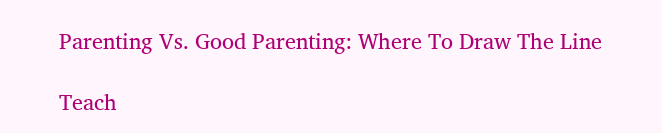Parenting Vs. Good Parenting: Where To Draw The Line

Teach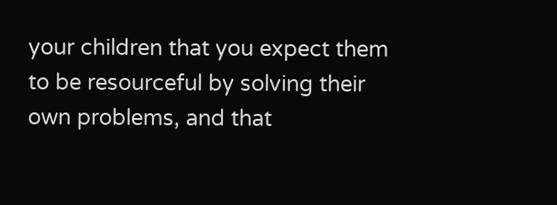your children that you expect them to be resourceful by solving their own problems, and that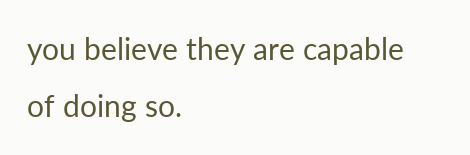you believe they are capable of doing so.